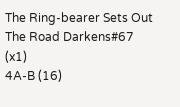The Ring-bearer Sets Out
The Road Darkens#67 (x1)
4A-B (16)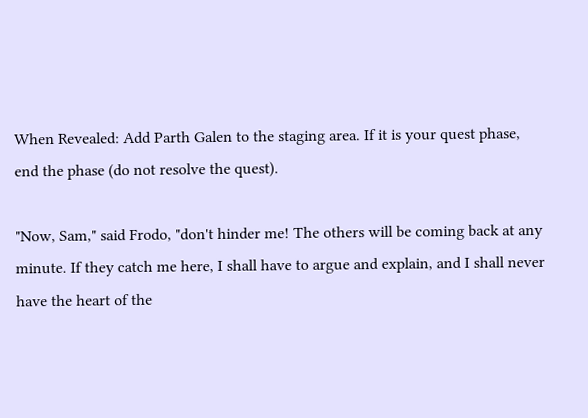When Revealed: Add Parth Galen to the staging area. If it is your quest phase, end the phase (do not resolve the quest).

"Now, Sam," said Frodo, "don't hinder me! The others will be coming back at any minute. If they catch me here, I shall have to argue and explain, and I shall never have the heart of the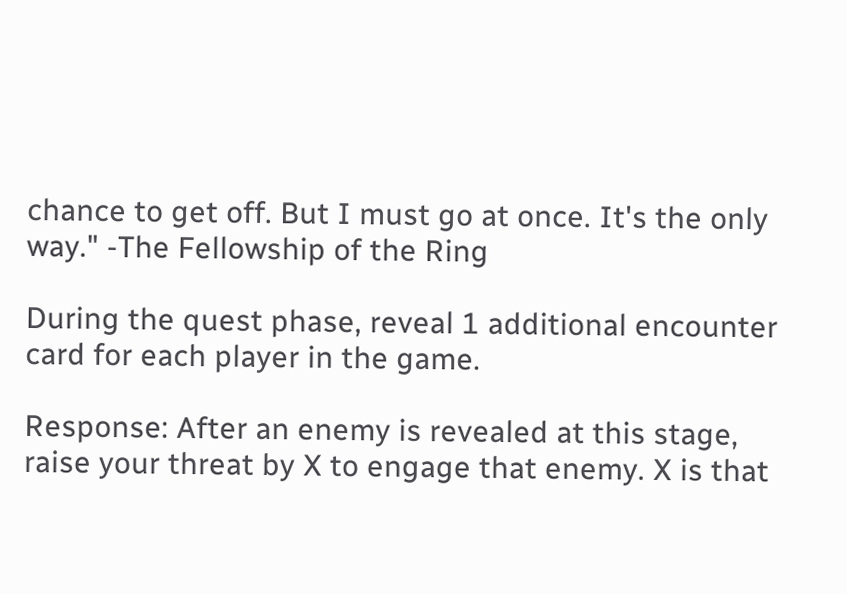chance to get off. But I must go at once. It's the only way." -The Fellowship of the Ring

During the quest phase, reveal 1 additional encounter card for each player in the game.

Response: After an enemy is revealed at this stage, raise your threat by X to engage that enemy. X is that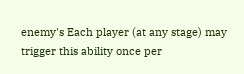enemy's Each player (at any stage) may trigger this ability once per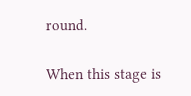round.

When this stage is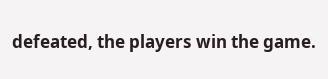defeated, the players win the game.